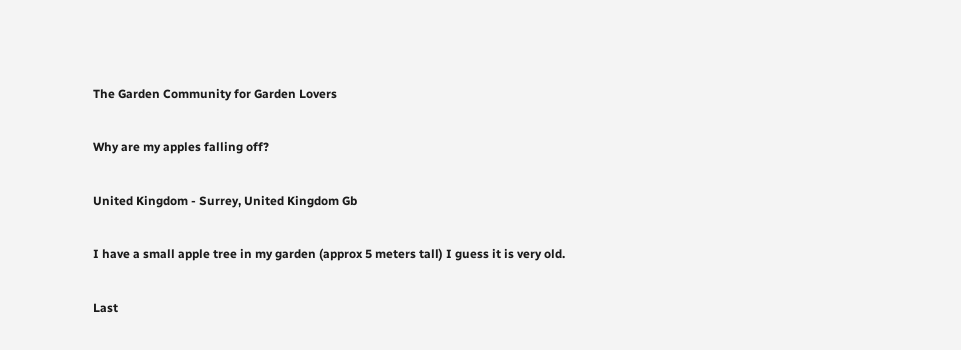The Garden Community for Garden Lovers

Why are my apples falling off?

United Kingdom - Surrey, United Kingdom Gb

I have a small apple tree in my garden (approx 5 meters tall) I guess it is very old.

Last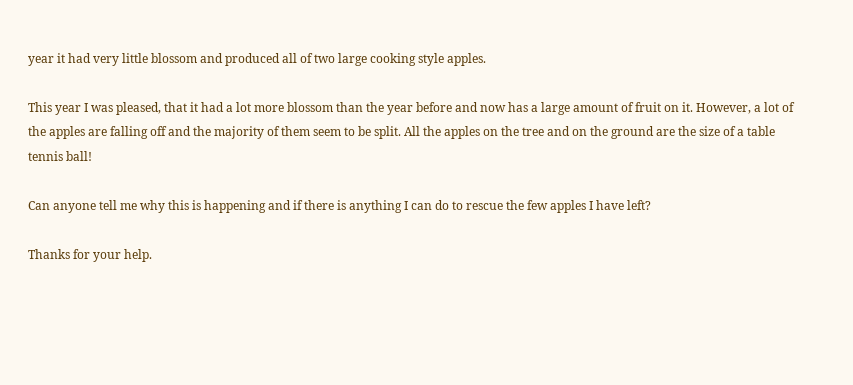year it had very little blossom and produced all of two large cooking style apples.

This year I was pleased, that it had a lot more blossom than the year before and now has a large amount of fruit on it. However, a lot of the apples are falling off and the majority of them seem to be split. All the apples on the tree and on the ground are the size of a table tennis ball!

Can anyone tell me why this is happening and if there is anything I can do to rescue the few apples I have left?

Thanks for your help.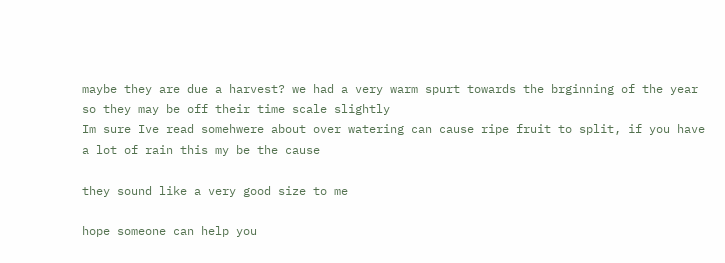maybe they are due a harvest? we had a very warm spurt towards the brginning of the year so they may be off their time scale slightly
Im sure Ive read somehwere about over watering can cause ripe fruit to split, if you have a lot of rain this my be the cause

they sound like a very good size to me

hope someone can help you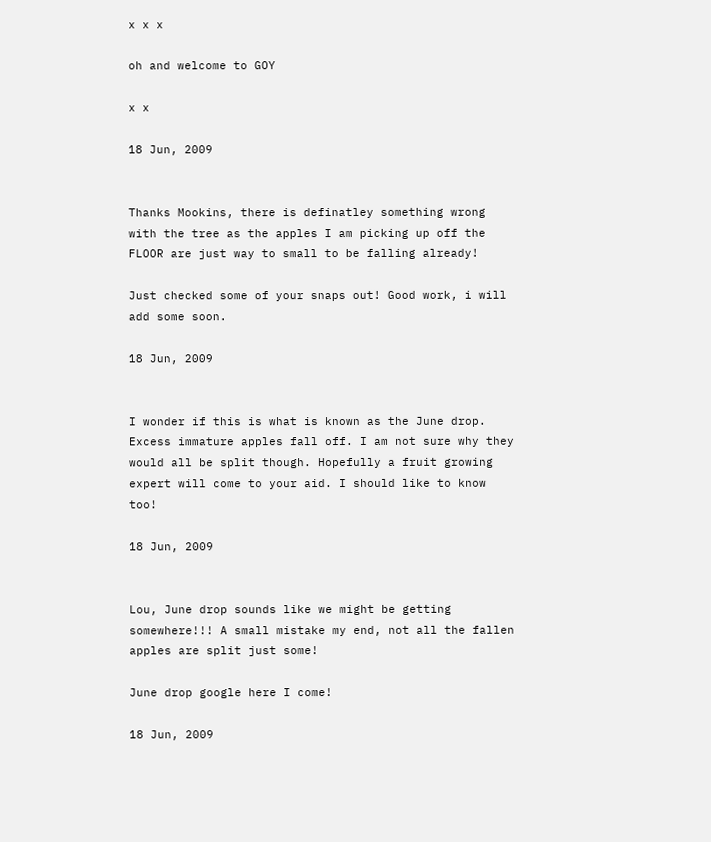x x x

oh and welcome to GOY

x x

18 Jun, 2009


Thanks Mookins, there is definatley something wrong with the tree as the apples I am picking up off the FLOOR are just way to small to be falling already!

Just checked some of your snaps out! Good work, i will add some soon.

18 Jun, 2009


I wonder if this is what is known as the June drop. Excess immature apples fall off. I am not sure why they would all be split though. Hopefully a fruit growing expert will come to your aid. I should like to know too!

18 Jun, 2009


Lou, June drop sounds like we might be getting somewhere!!! A small mistake my end, not all the fallen apples are split just some!

June drop google here I come!

18 Jun, 2009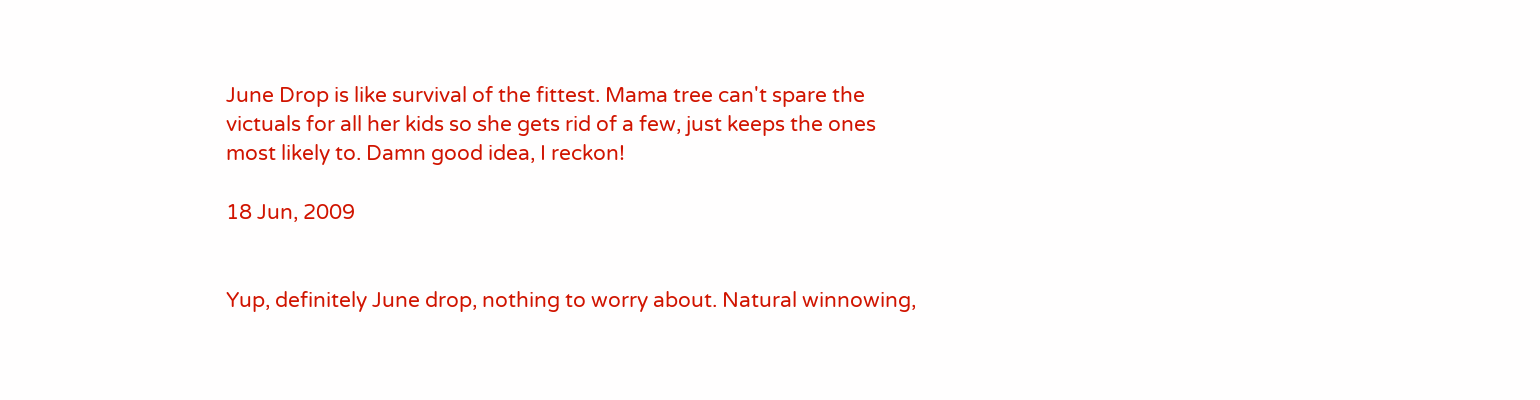June Drop is like survival of the fittest. Mama tree can't spare the victuals for all her kids so she gets rid of a few, just keeps the ones most likely to. Damn good idea, I reckon!

18 Jun, 2009


Yup, definitely June drop, nothing to worry about. Natural winnowing,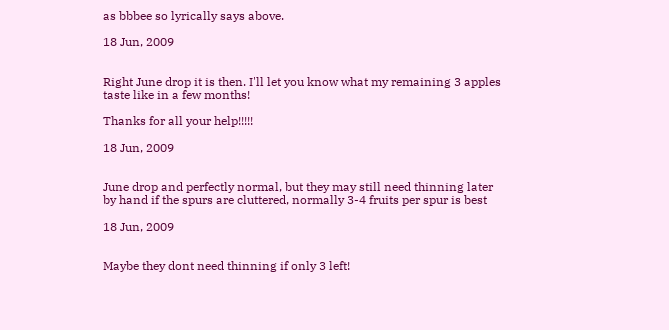as bbbee so lyrically says above.

18 Jun, 2009


Right June drop it is then. I'll let you know what my remaining 3 apples taste like in a few months!

Thanks for all your help!!!!!

18 Jun, 2009


June drop and perfectly normal, but they may still need thinning later by hand if the spurs are cluttered, normally 3-4 fruits per spur is best

18 Jun, 2009


Maybe they dont need thinning if only 3 left!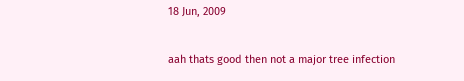18 Jun, 2009


aah thats good then not a major tree infection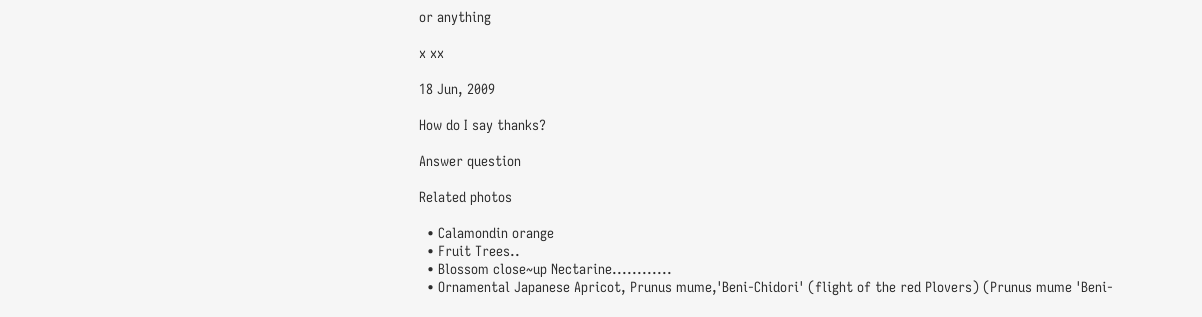or anything

x xx

18 Jun, 2009

How do I say thanks?

Answer question

Related photos

  • Calamondin orange
  • Fruit Trees..
  • Blossom close~up Nectarine............
  • Ornamental Japanese Apricot, Prunus mume,'Beni-Chidori' (flight of the red Plovers) (Prunus mume 'Beni-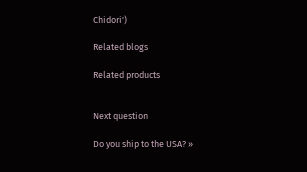Chidori')

Related blogs

Related products


Next question

Do you ship to the USA? »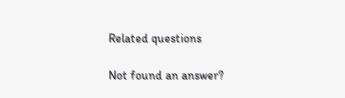Related questions

Not found an answer?